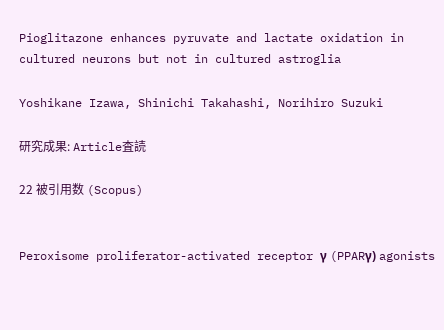Pioglitazone enhances pyruvate and lactate oxidation in cultured neurons but not in cultured astroglia

Yoshikane Izawa, Shinichi Takahashi, Norihiro Suzuki

研究成果: Article査読

22 被引用数 (Scopus)


Peroxisome proliferator-activated receptor γ (PPARγ) agonists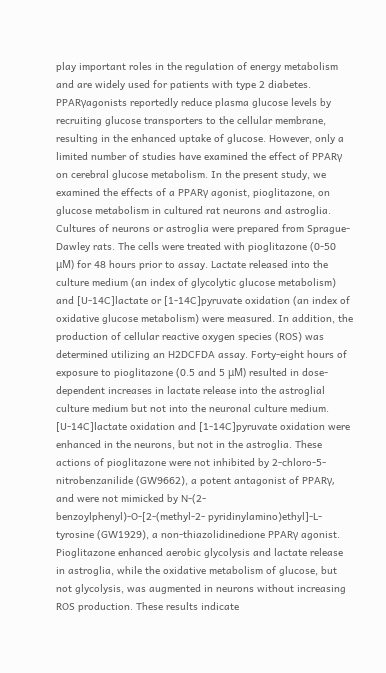play important roles in the regulation of energy metabolism and are widely used for patients with type 2 diabetes. PPARγagonists reportedly reduce plasma glucose levels by recruiting glucose transporters to the cellular membrane, resulting in the enhanced uptake of glucose. However, only a limited number of studies have examined the effect of PPARγ on cerebral glucose metabolism. In the present study, we examined the effects of a PPARγ agonist, pioglitazone, on glucose metabolism in cultured rat neurons and astroglia. Cultures of neurons or astroglia were prepared from Sprague-Dawley rats. The cells were treated with pioglitazone (0-50 μM) for 48 hours prior to assay. Lactate released into the culture medium (an index of glycolytic glucose metabolism) and [U-14C]lactate or [1-14C]pyruvate oxidation (an index of oxidative glucose metabolism) were measured. In addition, the production of cellular reactive oxygen species (ROS) was determined utilizing an H2DCFDA assay. Forty-eight hours of exposure to pioglitazone (0.5 and 5 μM) resulted in dose-dependent increases in lactate release into the astroglial culture medium but not into the neuronal culture medium. [U-14C]lactate oxidation and [1-14C]pyruvate oxidation were enhanced in the neurons, but not in the astroglia. These actions of pioglitazone were not inhibited by 2-chloro-5-nitrobenzanilide (GW9662), a potent antagonist of PPARγ, and were not mimicked by N-(2-benzoylphenyl)-O-[2-(methyl-2- pyridinylamino)ethyl]-L-tyrosine (GW1929), a non-thiazolidinedione PPARγ agonist. Pioglitazone enhanced aerobic glycolysis and lactate release in astroglia, while the oxidative metabolism of glucose, but not glycolysis, was augmented in neurons without increasing ROS production. These results indicate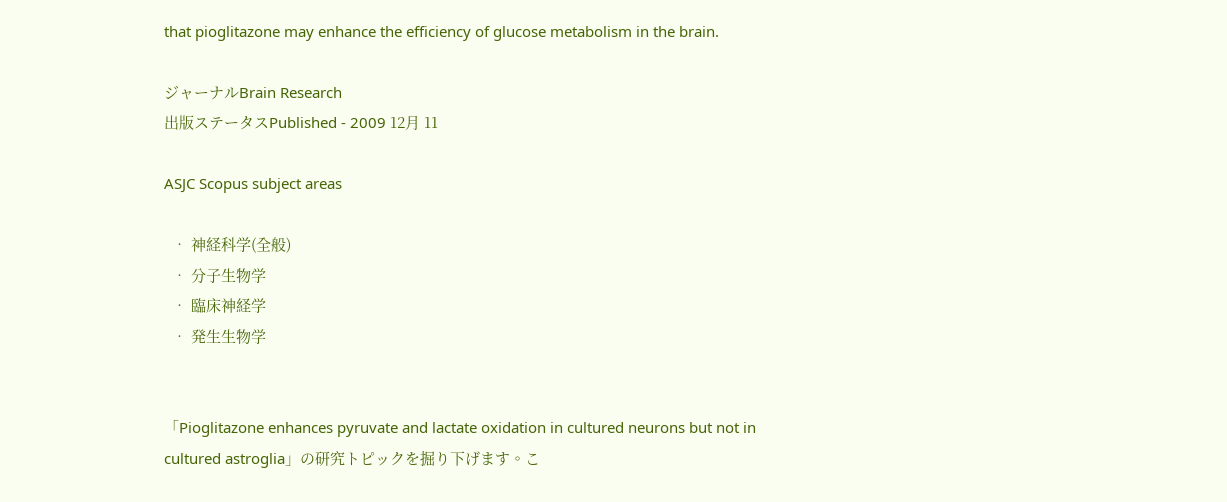that pioglitazone may enhance the efficiency of glucose metabolism in the brain.

ジャーナルBrain Research
出版ステータスPublished - 2009 12月 11

ASJC Scopus subject areas

  • 神経科学(全般)
  • 分子生物学
  • 臨床神経学
  • 発生生物学


「Pioglitazone enhances pyruvate and lactate oxidation in cultured neurons but not in cultured astroglia」の研究トピックを掘り下げます。こ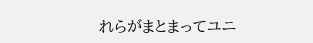れらがまとまってユニ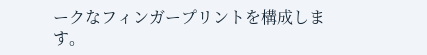ークなフィンガープリントを構成します。